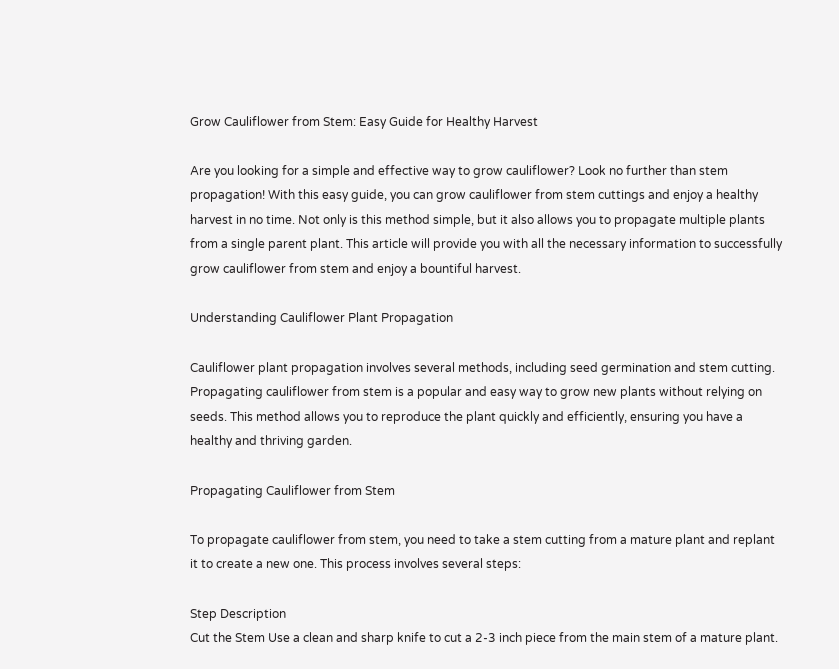Grow Cauliflower from Stem: Easy Guide for Healthy Harvest

Are you looking for a simple and effective way to grow cauliflower? Look no further than stem propagation! With this easy guide, you can grow cauliflower from stem cuttings and enjoy a healthy harvest in no time. Not only is this method simple, but it also allows you to propagate multiple plants from a single parent plant. This article will provide you with all the necessary information to successfully grow cauliflower from stem and enjoy a bountiful harvest.

Understanding Cauliflower Plant Propagation

Cauliflower plant propagation involves several methods, including seed germination and stem cutting. Propagating cauliflower from stem is a popular and easy way to grow new plants without relying on seeds. This method allows you to reproduce the plant quickly and efficiently, ensuring you have a healthy and thriving garden.

Propagating Cauliflower from Stem

To propagate cauliflower from stem, you need to take a stem cutting from a mature plant and replant it to create a new one. This process involves several steps:

Step Description
Cut the Stem Use a clean and sharp knife to cut a 2-3 inch piece from the main stem of a mature plant.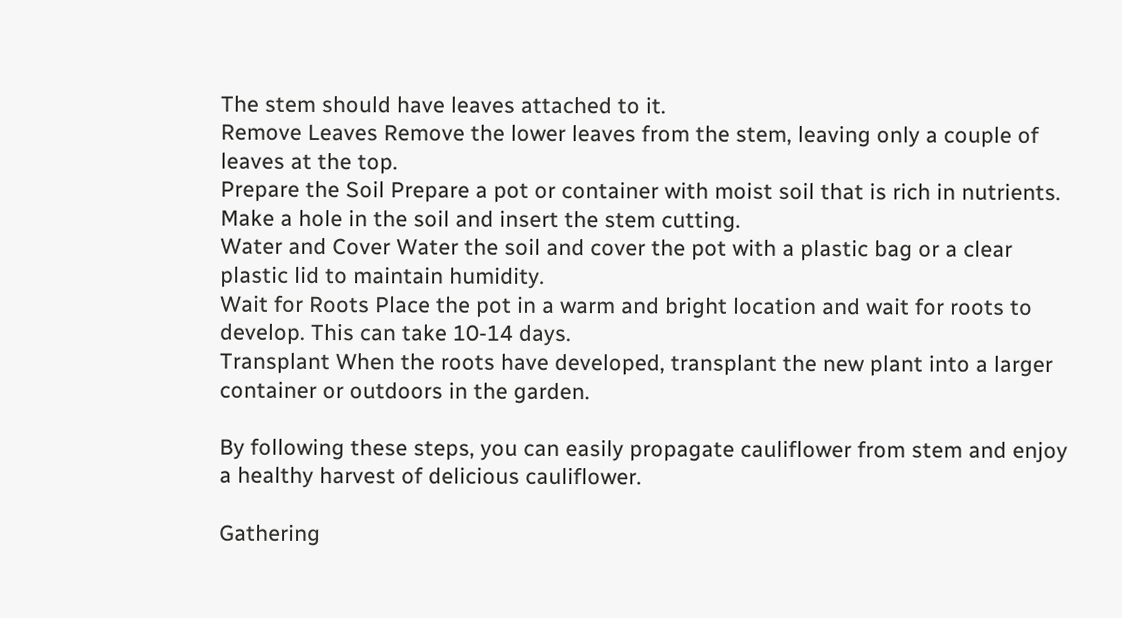The stem should have leaves attached to it.
Remove Leaves Remove the lower leaves from the stem, leaving only a couple of leaves at the top.
Prepare the Soil Prepare a pot or container with moist soil that is rich in nutrients. Make a hole in the soil and insert the stem cutting.
Water and Cover Water the soil and cover the pot with a plastic bag or a clear plastic lid to maintain humidity.
Wait for Roots Place the pot in a warm and bright location and wait for roots to develop. This can take 10-14 days.
Transplant When the roots have developed, transplant the new plant into a larger container or outdoors in the garden.

By following these steps, you can easily propagate cauliflower from stem and enjoy a healthy harvest of delicious cauliflower.

Gathering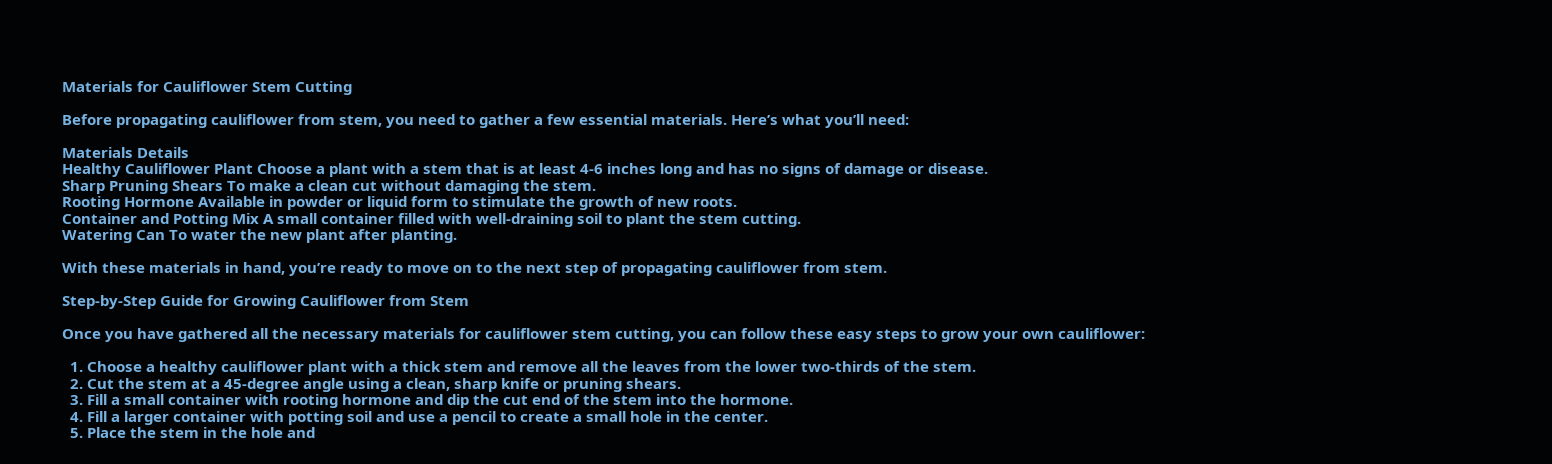Materials for Cauliflower Stem Cutting

Before propagating cauliflower from stem, you need to gather a few essential materials. Here’s what you’ll need:

Materials Details
Healthy Cauliflower Plant Choose a plant with a stem that is at least 4-6 inches long and has no signs of damage or disease.
Sharp Pruning Shears To make a clean cut without damaging the stem.
Rooting Hormone Available in powder or liquid form to stimulate the growth of new roots.
Container and Potting Mix A small container filled with well-draining soil to plant the stem cutting.
Watering Can To water the new plant after planting.

With these materials in hand, you’re ready to move on to the next step of propagating cauliflower from stem.

Step-by-Step Guide for Growing Cauliflower from Stem

Once you have gathered all the necessary materials for cauliflower stem cutting, you can follow these easy steps to grow your own cauliflower:

  1. Choose a healthy cauliflower plant with a thick stem and remove all the leaves from the lower two-thirds of the stem.
  2. Cut the stem at a 45-degree angle using a clean, sharp knife or pruning shears.
  3. Fill a small container with rooting hormone and dip the cut end of the stem into the hormone.
  4. Fill a larger container with potting soil and use a pencil to create a small hole in the center.
  5. Place the stem in the hole and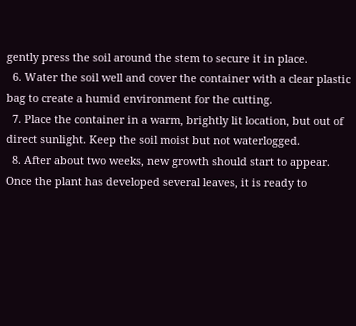gently press the soil around the stem to secure it in place.
  6. Water the soil well and cover the container with a clear plastic bag to create a humid environment for the cutting.
  7. Place the container in a warm, brightly lit location, but out of direct sunlight. Keep the soil moist but not waterlogged.
  8. After about two weeks, new growth should start to appear. Once the plant has developed several leaves, it is ready to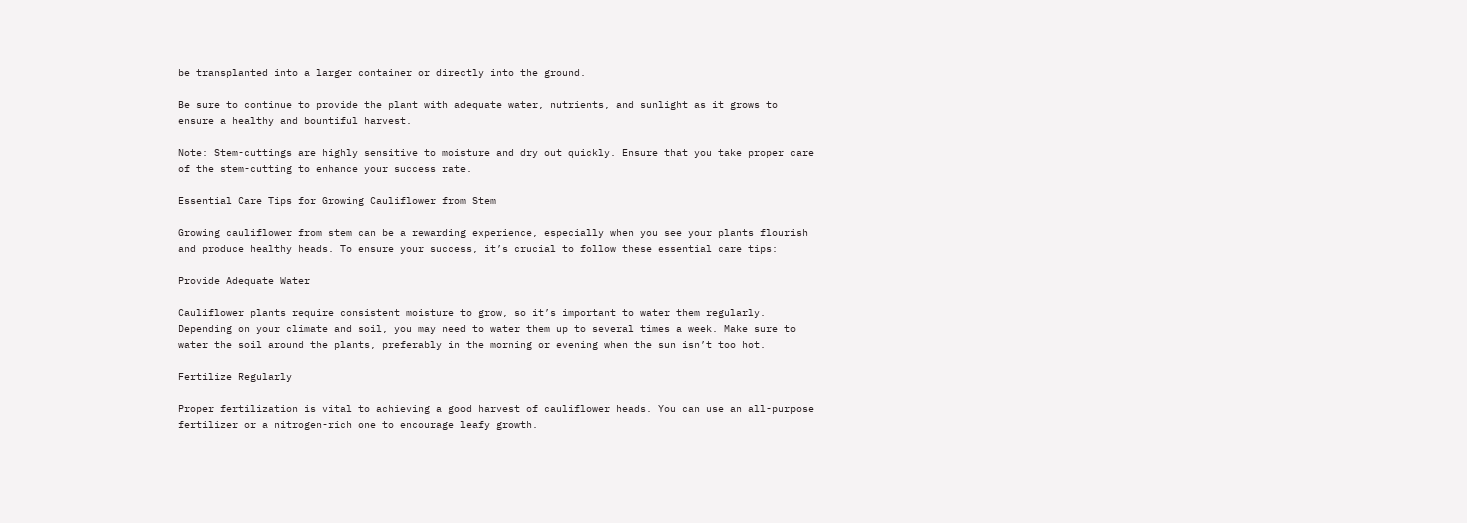be transplanted into a larger container or directly into the ground.

Be sure to continue to provide the plant with adequate water, nutrients, and sunlight as it grows to ensure a healthy and bountiful harvest.

Note: Stem-cuttings are highly sensitive to moisture and dry out quickly. Ensure that you take proper care of the stem-cutting to enhance your success rate.

Essential Care Tips for Growing Cauliflower from Stem

Growing cauliflower from stem can be a rewarding experience, especially when you see your plants flourish and produce healthy heads. To ensure your success, it’s crucial to follow these essential care tips:

Provide Adequate Water

Cauliflower plants require consistent moisture to grow, so it’s important to water them regularly. Depending on your climate and soil, you may need to water them up to several times a week. Make sure to water the soil around the plants, preferably in the morning or evening when the sun isn’t too hot.

Fertilize Regularly

Proper fertilization is vital to achieving a good harvest of cauliflower heads. You can use an all-purpose fertilizer or a nitrogen-rich one to encourage leafy growth.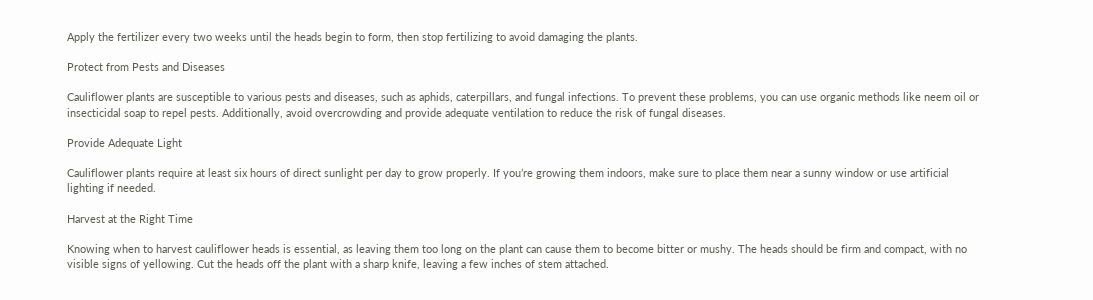Apply the fertilizer every two weeks until the heads begin to form, then stop fertilizing to avoid damaging the plants.

Protect from Pests and Diseases

Cauliflower plants are susceptible to various pests and diseases, such as aphids, caterpillars, and fungal infections. To prevent these problems, you can use organic methods like neem oil or insecticidal soap to repel pests. Additionally, avoid overcrowding and provide adequate ventilation to reduce the risk of fungal diseases.

Provide Adequate Light

Cauliflower plants require at least six hours of direct sunlight per day to grow properly. If you’re growing them indoors, make sure to place them near a sunny window or use artificial lighting if needed.

Harvest at the Right Time

Knowing when to harvest cauliflower heads is essential, as leaving them too long on the plant can cause them to become bitter or mushy. The heads should be firm and compact, with no visible signs of yellowing. Cut the heads off the plant with a sharp knife, leaving a few inches of stem attached.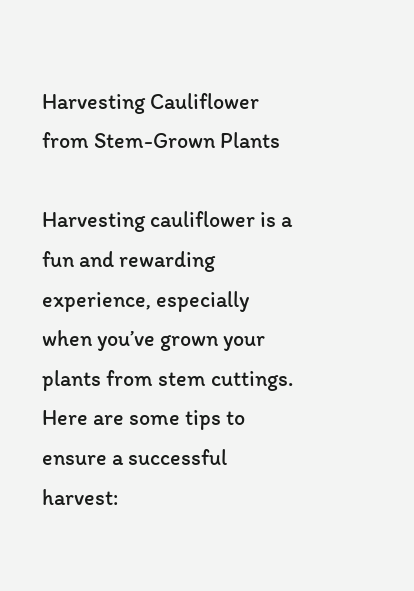Harvesting Cauliflower from Stem-Grown Plants

Harvesting cauliflower is a fun and rewarding experience, especially when you’ve grown your plants from stem cuttings. Here are some tips to ensure a successful harvest: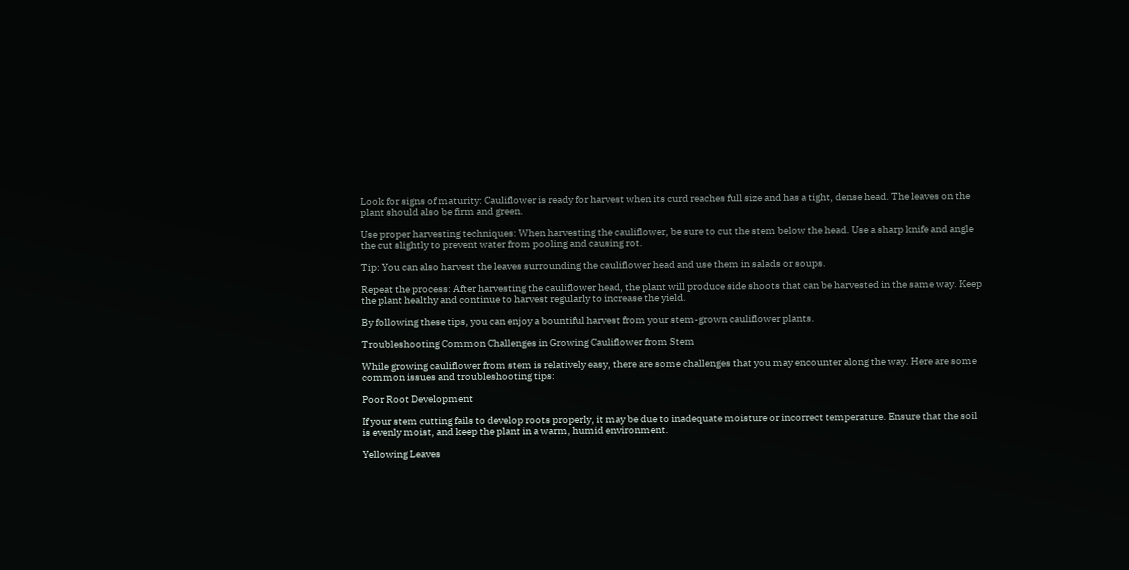Look for signs of maturity: Cauliflower is ready for harvest when its curd reaches full size and has a tight, dense head. The leaves on the plant should also be firm and green.

Use proper harvesting techniques: When harvesting the cauliflower, be sure to cut the stem below the head. Use a sharp knife and angle the cut slightly to prevent water from pooling and causing rot.

Tip: You can also harvest the leaves surrounding the cauliflower head and use them in salads or soups.

Repeat the process: After harvesting the cauliflower head, the plant will produce side shoots that can be harvested in the same way. Keep the plant healthy and continue to harvest regularly to increase the yield.

By following these tips, you can enjoy a bountiful harvest from your stem-grown cauliflower plants.

Troubleshooting Common Challenges in Growing Cauliflower from Stem

While growing cauliflower from stem is relatively easy, there are some challenges that you may encounter along the way. Here are some common issues and troubleshooting tips:

Poor Root Development

If your stem cutting fails to develop roots properly, it may be due to inadequate moisture or incorrect temperature. Ensure that the soil is evenly moist, and keep the plant in a warm, humid environment.

Yellowing Leaves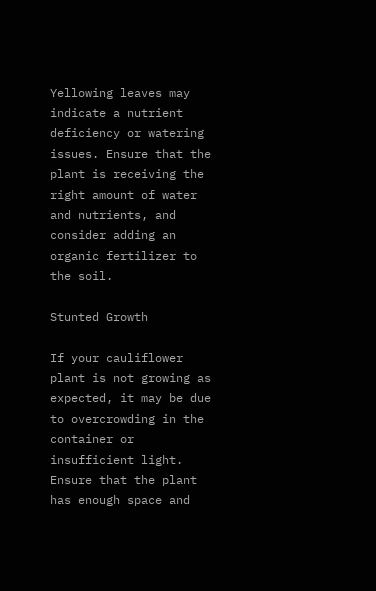Yellowing leaves may indicate a nutrient deficiency or watering issues. Ensure that the plant is receiving the right amount of water and nutrients, and consider adding an organic fertilizer to the soil.

Stunted Growth

If your cauliflower plant is not growing as expected, it may be due to overcrowding in the container or insufficient light. Ensure that the plant has enough space and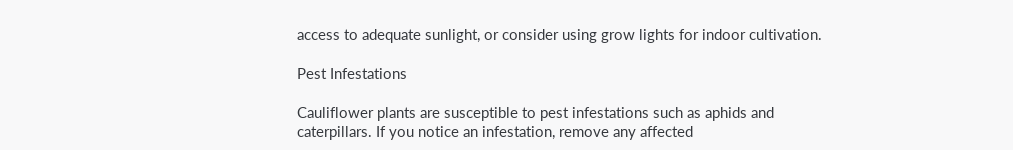access to adequate sunlight, or consider using grow lights for indoor cultivation.

Pest Infestations

Cauliflower plants are susceptible to pest infestations such as aphids and caterpillars. If you notice an infestation, remove any affected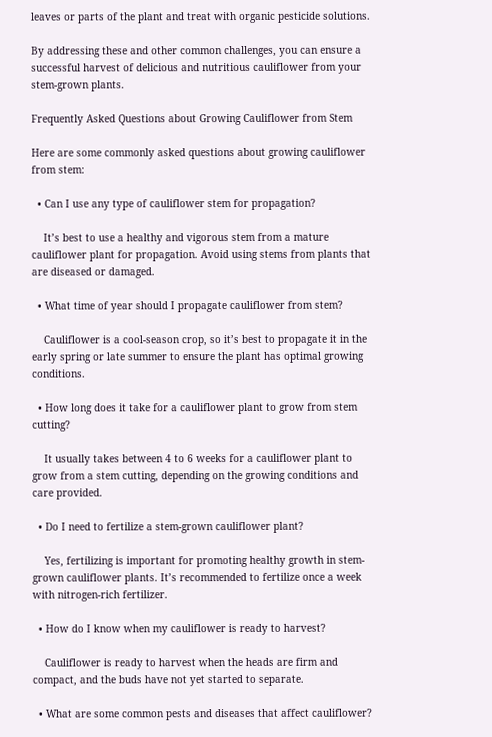leaves or parts of the plant and treat with organic pesticide solutions.

By addressing these and other common challenges, you can ensure a successful harvest of delicious and nutritious cauliflower from your stem-grown plants.

Frequently Asked Questions about Growing Cauliflower from Stem

Here are some commonly asked questions about growing cauliflower from stem:

  • Can I use any type of cauliflower stem for propagation?

    It’s best to use a healthy and vigorous stem from a mature cauliflower plant for propagation. Avoid using stems from plants that are diseased or damaged.

  • What time of year should I propagate cauliflower from stem?

    Cauliflower is a cool-season crop, so it’s best to propagate it in the early spring or late summer to ensure the plant has optimal growing conditions.

  • How long does it take for a cauliflower plant to grow from stem cutting?

    It usually takes between 4 to 6 weeks for a cauliflower plant to grow from a stem cutting, depending on the growing conditions and care provided.

  • Do I need to fertilize a stem-grown cauliflower plant?

    Yes, fertilizing is important for promoting healthy growth in stem-grown cauliflower plants. It’s recommended to fertilize once a week with nitrogen-rich fertilizer.

  • How do I know when my cauliflower is ready to harvest?

    Cauliflower is ready to harvest when the heads are firm and compact, and the buds have not yet started to separate.

  • What are some common pests and diseases that affect cauliflower?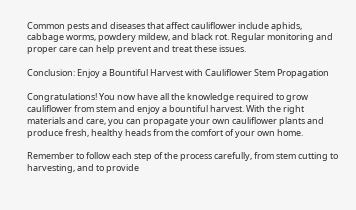Common pests and diseases that affect cauliflower include aphids, cabbage worms, powdery mildew, and black rot. Regular monitoring and proper care can help prevent and treat these issues.

Conclusion: Enjoy a Bountiful Harvest with Cauliflower Stem Propagation

Congratulations! You now have all the knowledge required to grow cauliflower from stem and enjoy a bountiful harvest. With the right materials and care, you can propagate your own cauliflower plants and produce fresh, healthy heads from the comfort of your own home.

Remember to follow each step of the process carefully, from stem cutting to harvesting, and to provide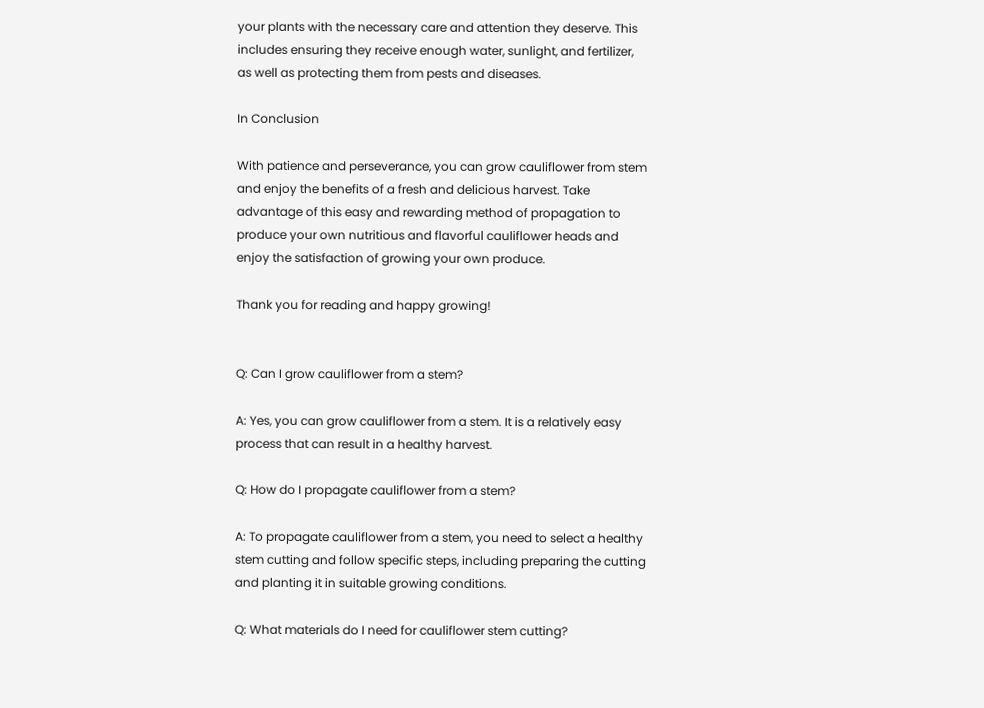your plants with the necessary care and attention they deserve. This includes ensuring they receive enough water, sunlight, and fertilizer, as well as protecting them from pests and diseases.

In Conclusion

With patience and perseverance, you can grow cauliflower from stem and enjoy the benefits of a fresh and delicious harvest. Take advantage of this easy and rewarding method of propagation to produce your own nutritious and flavorful cauliflower heads and enjoy the satisfaction of growing your own produce.

Thank you for reading and happy growing!


Q: Can I grow cauliflower from a stem?

A: Yes, you can grow cauliflower from a stem. It is a relatively easy process that can result in a healthy harvest.

Q: How do I propagate cauliflower from a stem?

A: To propagate cauliflower from a stem, you need to select a healthy stem cutting and follow specific steps, including preparing the cutting and planting it in suitable growing conditions.

Q: What materials do I need for cauliflower stem cutting?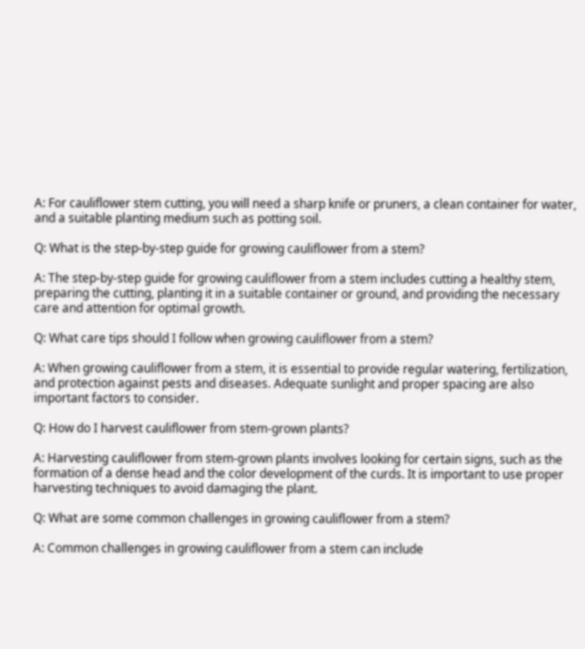A: For cauliflower stem cutting, you will need a sharp knife or pruners, a clean container for water, and a suitable planting medium such as potting soil.

Q: What is the step-by-step guide for growing cauliflower from a stem?

A: The step-by-step guide for growing cauliflower from a stem includes cutting a healthy stem, preparing the cutting, planting it in a suitable container or ground, and providing the necessary care and attention for optimal growth.

Q: What care tips should I follow when growing cauliflower from a stem?

A: When growing cauliflower from a stem, it is essential to provide regular watering, fertilization, and protection against pests and diseases. Adequate sunlight and proper spacing are also important factors to consider.

Q: How do I harvest cauliflower from stem-grown plants?

A: Harvesting cauliflower from stem-grown plants involves looking for certain signs, such as the formation of a dense head and the color development of the curds. It is important to use proper harvesting techniques to avoid damaging the plant.

Q: What are some common challenges in growing cauliflower from a stem?

A: Common challenges in growing cauliflower from a stem can include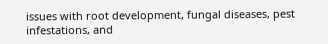issues with root development, fungal diseases, pest infestations, and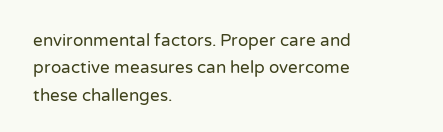environmental factors. Proper care and proactive measures can help overcome these challenges.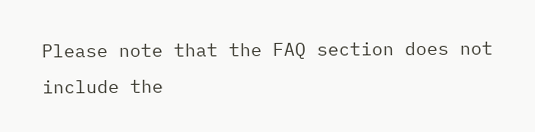Please note that the FAQ section does not include the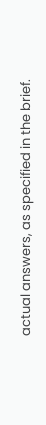actual answers, as specified in the brief.